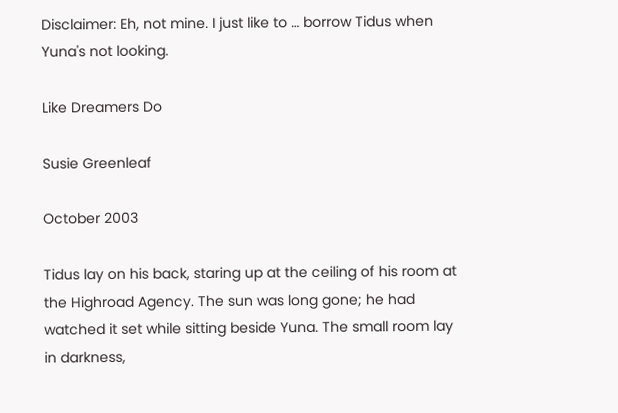Disclaimer: Eh, not mine. I just like to … borrow Tidus when Yuna's not looking.

Like Dreamers Do

Susie Greenleaf

October 2003

Tidus lay on his back, staring up at the ceiling of his room at the Highroad Agency. The sun was long gone; he had watched it set while sitting beside Yuna. The small room lay in darkness,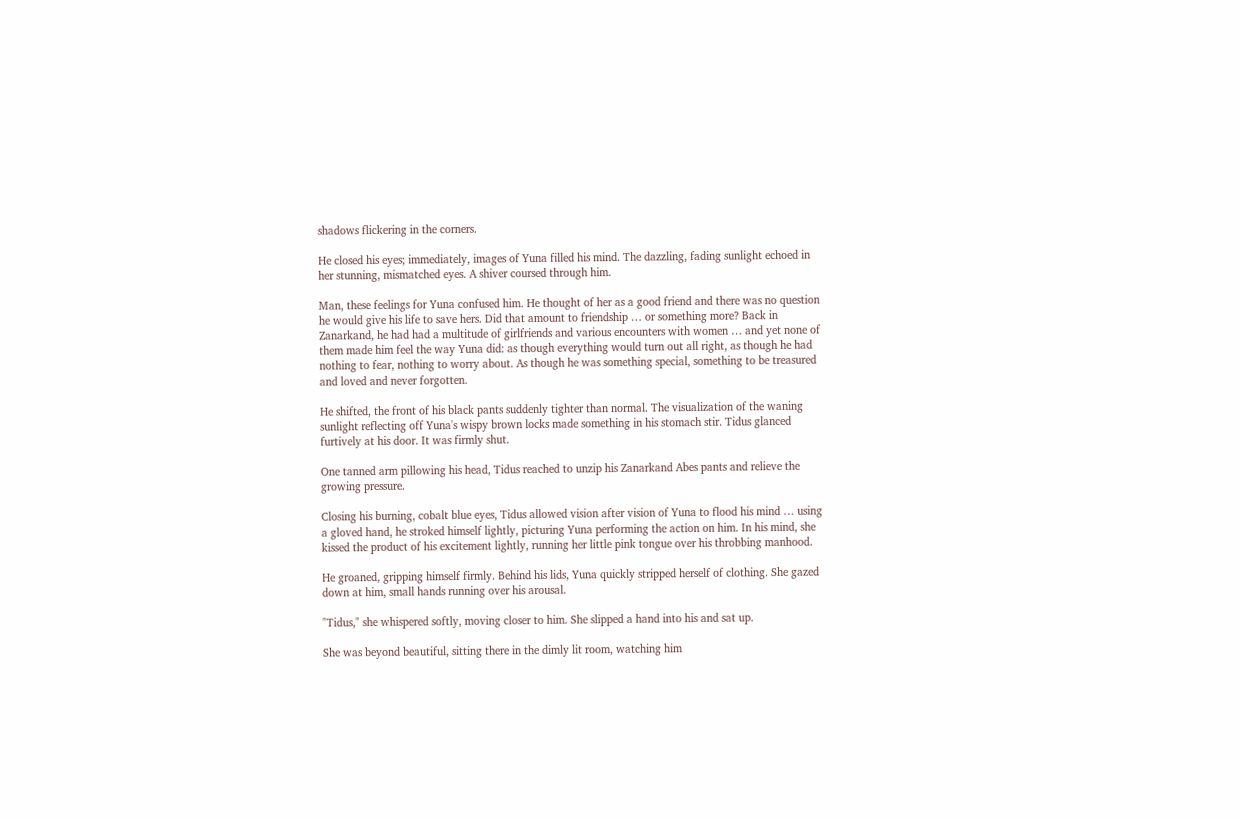shadows flickering in the corners.

He closed his eyes; immediately, images of Yuna filled his mind. The dazzling, fading sunlight echoed in her stunning, mismatched eyes. A shiver coursed through him.

Man, these feelings for Yuna confused him. He thought of her as a good friend and there was no question he would give his life to save hers. Did that amount to friendship … or something more? Back in Zanarkand, he had had a multitude of girlfriends and various encounters with women … and yet none of them made him feel the way Yuna did: as though everything would turn out all right, as though he had nothing to fear, nothing to worry about. As though he was something special, something to be treasured and loved and never forgotten.

He shifted, the front of his black pants suddenly tighter than normal. The visualization of the waning sunlight reflecting off Yuna's wispy brown locks made something in his stomach stir. Tidus glanced furtively at his door. It was firmly shut.

One tanned arm pillowing his head, Tidus reached to unzip his Zanarkand Abes pants and relieve the growing pressure.

Closing his burning, cobalt blue eyes, Tidus allowed vision after vision of Yuna to flood his mind … using a gloved hand, he stroked himself lightly, picturing Yuna performing the action on him. In his mind, she kissed the product of his excitement lightly, running her little pink tongue over his throbbing manhood.

He groaned, gripping himself firmly. Behind his lids, Yuna quickly stripped herself of clothing. She gazed down at him, small hands running over his arousal.

"Tidus," she whispered softly, moving closer to him. She slipped a hand into his and sat up.

She was beyond beautiful, sitting there in the dimly lit room, watching him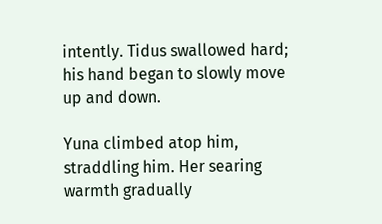intently. Tidus swallowed hard; his hand began to slowly move up and down.

Yuna climbed atop him, straddling him. Her searing warmth gradually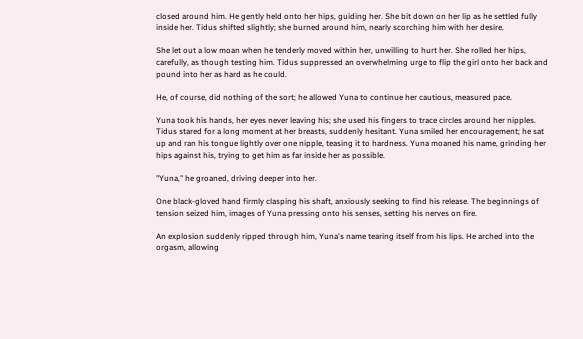closed around him. He gently held onto her hips, guiding her. She bit down on her lip as he settled fully inside her. Tidus shifted slightly; she burned around him, nearly scorching him with her desire.

She let out a low moan when he tenderly moved within her, unwilling to hurt her. She rolled her hips, carefully, as though testing him. Tidus suppressed an overwhelming urge to flip the girl onto her back and pound into her as hard as he could.

He, of course, did nothing of the sort; he allowed Yuna to continue her cautious, measured pace.

Yuna took his hands, her eyes never leaving his; she used his fingers to trace circles around her nipples. Tidus stared for a long moment at her breasts, suddenly hesitant. Yuna smiled her encouragement; he sat up and ran his tongue lightly over one nipple, teasing it to hardness. Yuna moaned his name, grinding her hips against his, trying to get him as far inside her as possible.

"Yuna," he groaned, driving deeper into her.

One black-gloved hand firmly clasping his shaft, anxiously seeking to find his release. The beginnings of tension seized him, images of Yuna pressing onto his senses, setting his nerves on fire.

An explosion suddenly ripped through him, Yuna's name tearing itself from his lips. He arched into the orgasm, allowing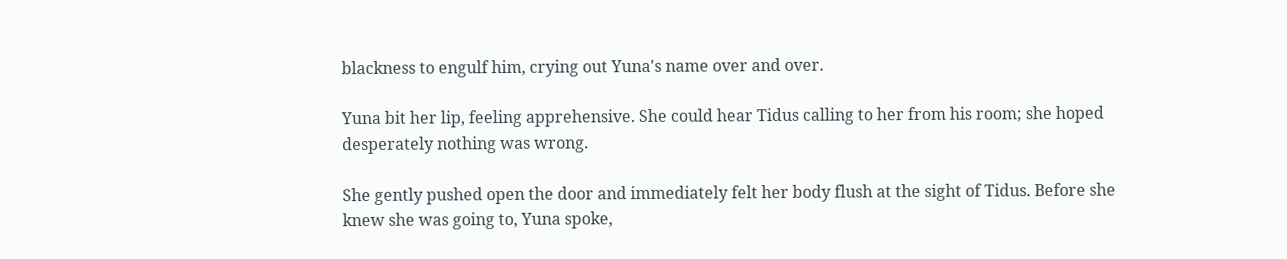blackness to engulf him, crying out Yuna's name over and over.

Yuna bit her lip, feeling apprehensive. She could hear Tidus calling to her from his room; she hoped desperately nothing was wrong.

She gently pushed open the door and immediately felt her body flush at the sight of Tidus. Before she knew she was going to, Yuna spoke,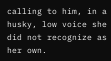calling to him, in a husky, low voice she did not recognize as her own.